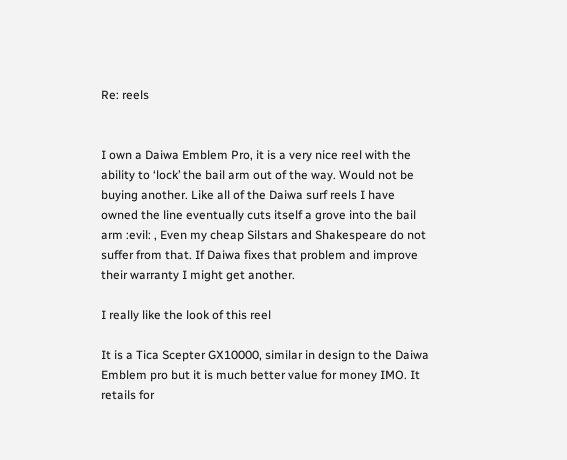Re: reels


I own a Daiwa Emblem Pro, it is a very nice reel with the ability to ‘lock’ the bail arm out of the way. Would not be buying another. Like all of the Daiwa surf reels I have owned the line eventually cuts itself a grove into the bail arm :evil: , Even my cheap Silstars and Shakespeare do not suffer from that. If Daiwa fixes that problem and improve their warranty I might get another.

I really like the look of this reel

It is a Tica Scepter GX10000, similar in design to the Daiwa Emblem pro but it is much better value for money IMO. It retails for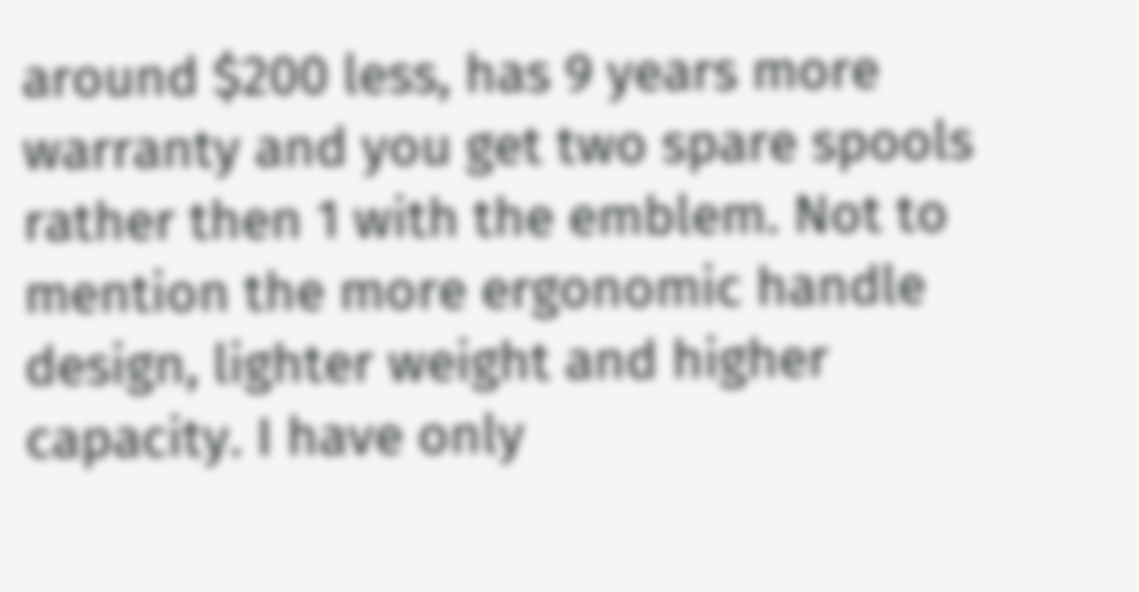around $200 less, has 9 years more warranty and you get two spare spools rather then 1 with the emblem. Not to mention the more ergonomic handle design, lighter weight and higher capacity. I have only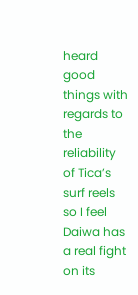heard good things with regards to the reliability of Tica’s surf reels so I feel Daiwa has a real fight on its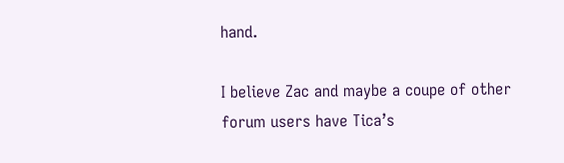hand.

I believe Zac and maybe a coupe of other forum users have Tica’s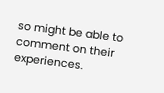so might be able to comment on their experiences.